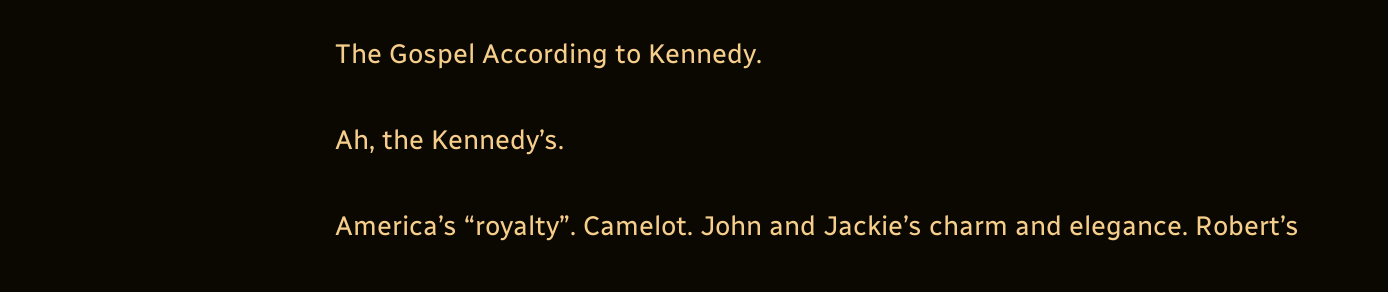The Gospel According to Kennedy.

Ah, the Kennedy’s.

America’s “royalty”. Camelot. John and Jackie’s charm and elegance. Robert’s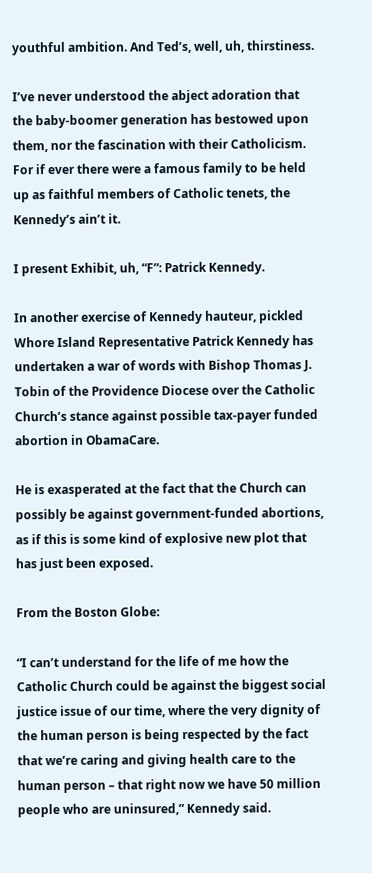youthful ambition. And Ted’s, well, uh, thirstiness.

I’ve never understood the abject adoration that the baby-boomer generation has bestowed upon them, nor the fascination with their Catholicism. For if ever there were a famous family to be held up as faithful members of Catholic tenets, the Kennedy’s ain’t it.

I present Exhibit, uh, “F”: Patrick Kennedy.

In another exercise of Kennedy hauteur, pickled Whore Island Representative Patrick Kennedy has undertaken a war of words with Bishop Thomas J. Tobin of the Providence Diocese over the Catholic Church’s stance against possible tax-payer funded abortion in ObamaCare.

He is exasperated at the fact that the Church can possibly be against government-funded abortions, as if this is some kind of explosive new plot that has just been exposed.

From the Boston Globe:

“I can’t understand for the life of me how the Catholic Church could be against the biggest social justice issue of our time, where the very dignity of the human person is being respected by the fact that we’re caring and giving health care to the human person – that right now we have 50 million people who are uninsured,” Kennedy said.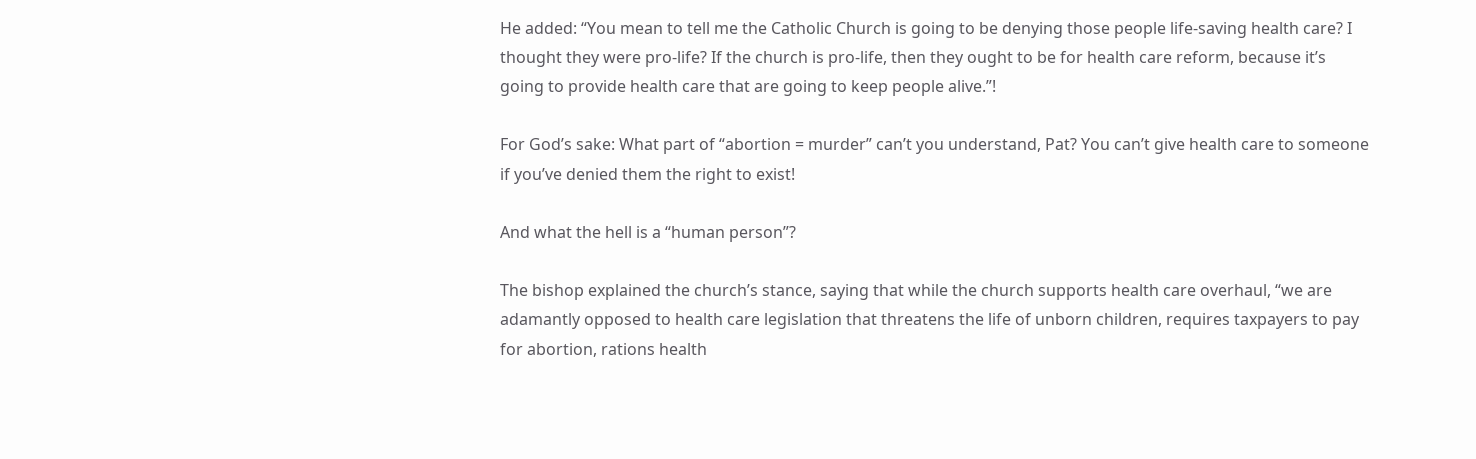He added: “You mean to tell me the Catholic Church is going to be denying those people life-saving health care? I thought they were pro-life? If the church is pro-life, then they ought to be for health care reform, because it’s going to provide health care that are going to keep people alive.”!

For God’s sake: What part of “abortion = murder” can’t you understand, Pat? You can’t give health care to someone if you’ve denied them the right to exist!

And what the hell is a “human person”?

The bishop explained the church’s stance, saying that while the church supports health care overhaul, “we are adamantly opposed to health care legislation that threatens the life of unborn children, requires taxpayers to pay for abortion, rations health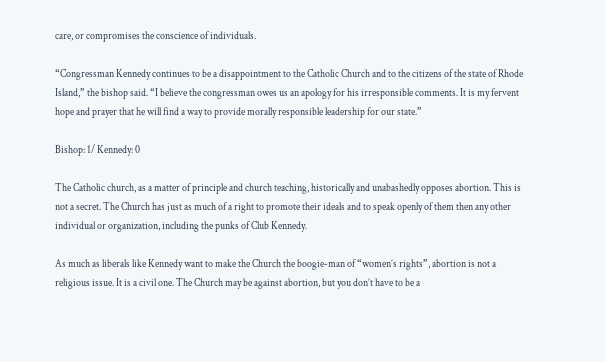care, or compromises the conscience of individuals.

“Congressman Kennedy continues to be a disappointment to the Catholic Church and to the citizens of the state of Rhode Island,” the bishop said. “I believe the congressman owes us an apology for his irresponsible comments. It is my fervent hope and prayer that he will find a way to provide morally responsible leadership for our state.”

Bishop: 1/ Kennedy: 0

The Catholic church, as a matter of principle and church teaching, historically and unabashedly opposes abortion. This is not a secret. The Church has just as much of a right to promote their ideals and to speak openly of them then any other individual or organization, including the punks of Club Kennedy.

As much as liberals like Kennedy want to make the Church the boogie-man of “women’s rights”, abortion is not a religious issue. It is a civil one. The Church may be against abortion, but you don’t have to be a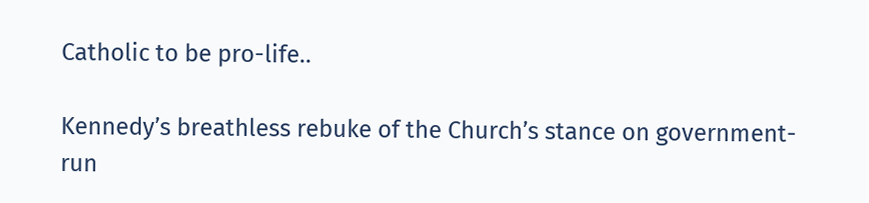Catholic to be pro-life..

Kennedy’s breathless rebuke of the Church’s stance on government-run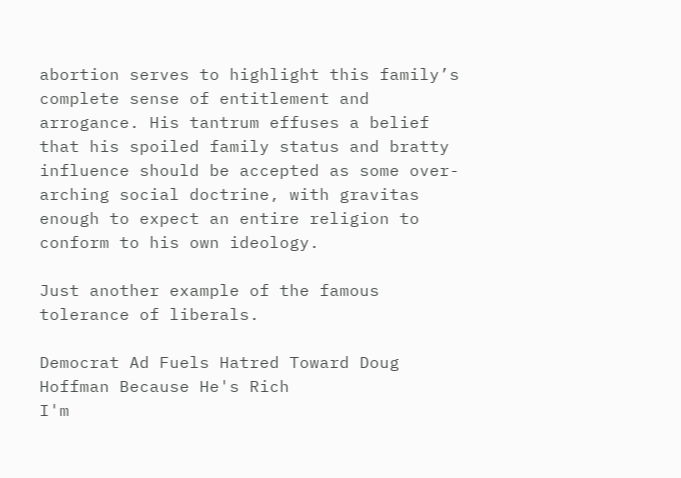abortion serves to highlight this family’s complete sense of entitlement and arrogance. His tantrum effuses a belief that his spoiled family status and bratty influence should be accepted as some over-arching social doctrine, with gravitas enough to expect an entire religion to conform to his own ideology.

Just another example of the famous tolerance of liberals.

Democrat Ad Fuels Hatred Toward Doug Hoffman Because He's Rich
I'm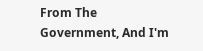From The Government, And I'm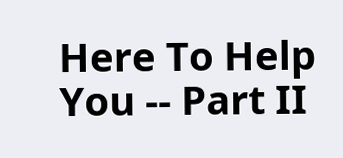Here To Help You -- Part II